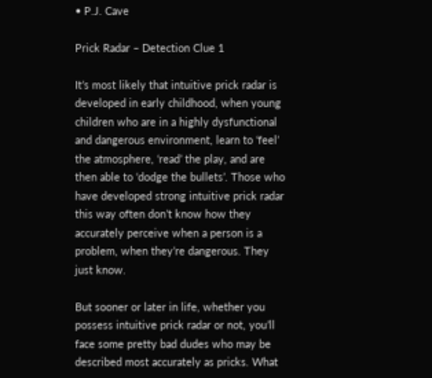• P.J. Cave

Prick Radar – Detection Clue 1

It’s most likely that intuitive prick radar is developed in early childhood, when young children who are in a highly dysfunctional and dangerous environment, learn to ‘feel’ the atmosphere, ‘read’ the play, and are then able to ‘dodge the bullets’. Those who have developed strong intuitive prick radar this way often don’t know how they accurately perceive when a person is a problem, when they’re dangerous. They just know.

But sooner or later in life, whether you possess intuitive prick radar or not, you’ll face some pretty bad dudes who may be described most accurately as pricks. What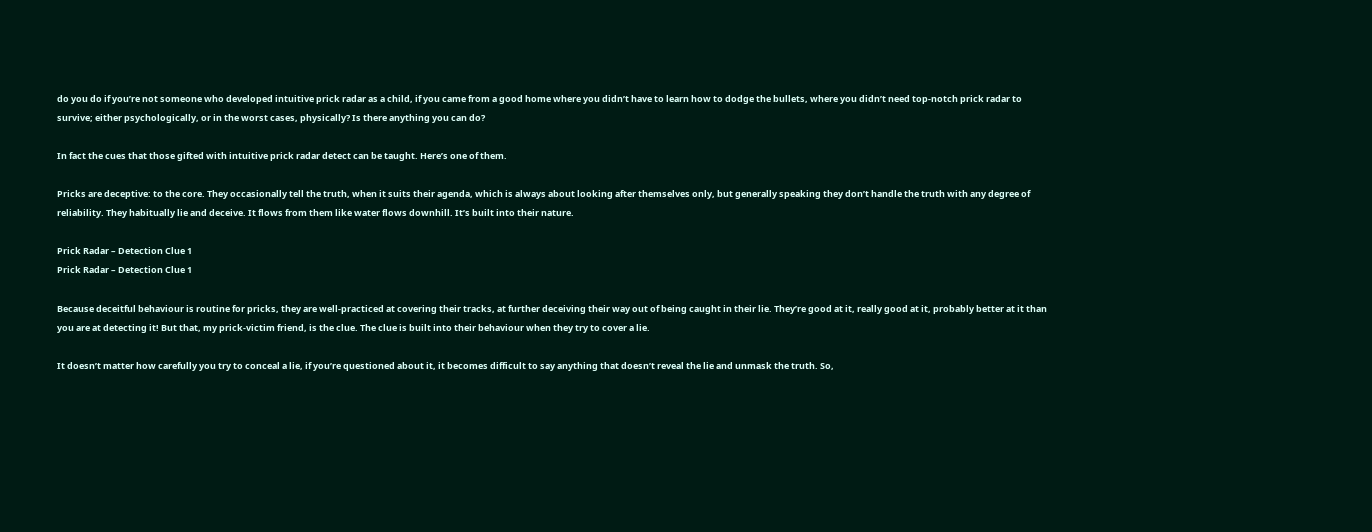do you do if you’re not someone who developed intuitive prick radar as a child, if you came from a good home where you didn’t have to learn how to dodge the bullets, where you didn’t need top-notch prick radar to survive; either psychologically, or in the worst cases, physically? Is there anything you can do?

In fact the cues that those gifted with intuitive prick radar detect can be taught. Here’s one of them.

Pricks are deceptive: to the core. They occasionally tell the truth, when it suits their agenda, which is always about looking after themselves only, but generally speaking they don’t handle the truth with any degree of reliability. They habitually lie and deceive. It flows from them like water flows downhill. It’s built into their nature.

Prick Radar – Detection Clue 1
Prick Radar – Detection Clue 1

Because deceitful behaviour is routine for pricks, they are well-practiced at covering their tracks, at further deceiving their way out of being caught in their lie. They’re good at it, really good at it, probably better at it than you are at detecting it! But that, my prick-victim friend, is the clue. The clue is built into their behaviour when they try to cover a lie.

It doesn’t matter how carefully you try to conceal a lie, if you’re questioned about it, it becomes difficult to say anything that doesn’t reveal the lie and unmask the truth. So,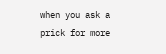when you ask a prick for more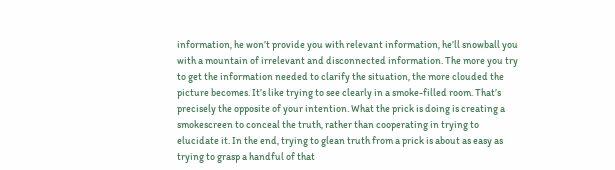information, he won’t provide you with relevant information, he’ll snowball you with a mountain of irrelevant and disconnected information. The more you try to get the information needed to clarify the situation, the more clouded the picture becomes. It’s like trying to see clearly in a smoke-filled room. That’s precisely the opposite of your intention. What the prick is doing is creating a smokescreen to conceal the truth, rather than cooperating in trying to elucidate it. In the end, trying to glean truth from a prick is about as easy as trying to grasp a handful of that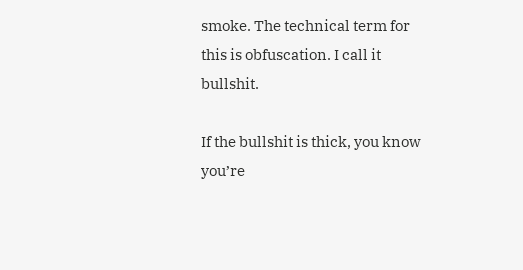smoke. The technical term for this is obfuscation. I call it bullshit.

If the bullshit is thick, you know you’re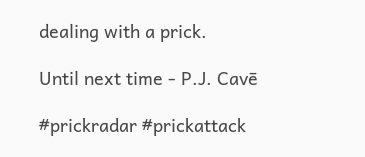dealing with a prick.

Until next time - P.J. Cavē

#prickradar #prickattack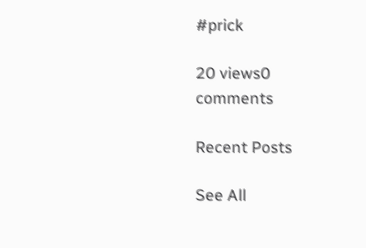#prick

20 views0 comments

Recent Posts

See All